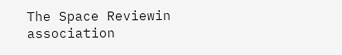The Space Reviewin association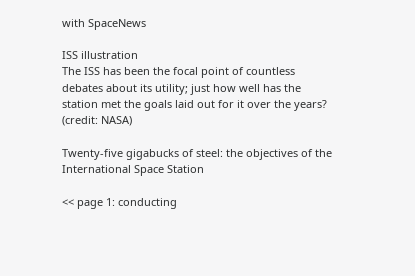with SpaceNews

ISS illustration
The ISS has been the focal point of countless debates about its utility; just how well has the station met the goals laid out for it over the years? (credit: NASA)

Twenty-five gigabucks of steel: the objectives of the International Space Station

<< page 1: conducting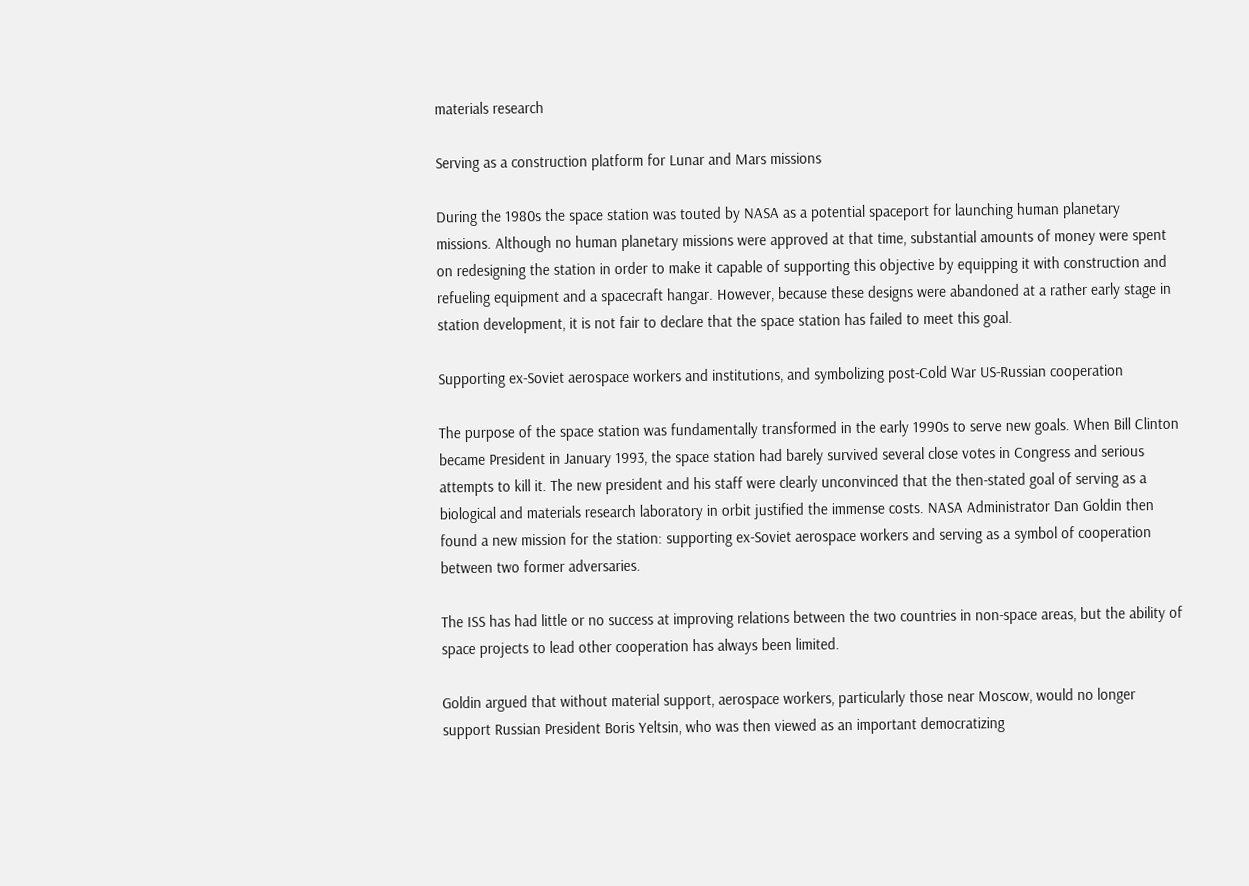materials research

Serving as a construction platform for Lunar and Mars missions

During the 1980s the space station was touted by NASA as a potential spaceport for launching human planetary missions. Although no human planetary missions were approved at that time, substantial amounts of money were spent on redesigning the station in order to make it capable of supporting this objective by equipping it with construction and refueling equipment and a spacecraft hangar. However, because these designs were abandoned at a rather early stage in station development, it is not fair to declare that the space station has failed to meet this goal.

Supporting ex-Soviet aerospace workers and institutions, and symbolizing post-Cold War US-Russian cooperation

The purpose of the space station was fundamentally transformed in the early 1990s to serve new goals. When Bill Clinton became President in January 1993, the space station had barely survived several close votes in Congress and serious attempts to kill it. The new president and his staff were clearly unconvinced that the then-stated goal of serving as a biological and materials research laboratory in orbit justified the immense costs. NASA Administrator Dan Goldin then found a new mission for the station: supporting ex-Soviet aerospace workers and serving as a symbol of cooperation between two former adversaries.

The ISS has had little or no success at improving relations between the two countries in non-space areas, but the ability of space projects to lead other cooperation has always been limited.

Goldin argued that without material support, aerospace workers, particularly those near Moscow, would no longer support Russian President Boris Yeltsin, who was then viewed as an important democratizing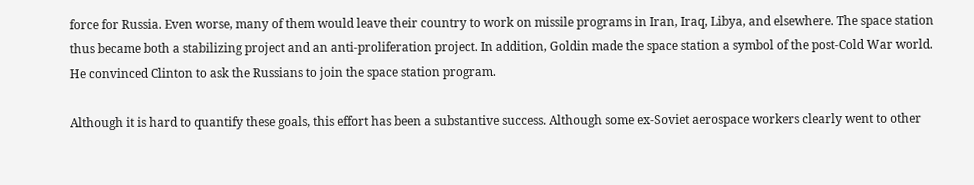force for Russia. Even worse, many of them would leave their country to work on missile programs in Iran, Iraq, Libya, and elsewhere. The space station thus became both a stabilizing project and an anti-proliferation project. In addition, Goldin made the space station a symbol of the post-Cold War world. He convinced Clinton to ask the Russians to join the space station program.

Although it is hard to quantify these goals, this effort has been a substantive success. Although some ex-Soviet aerospace workers clearly went to other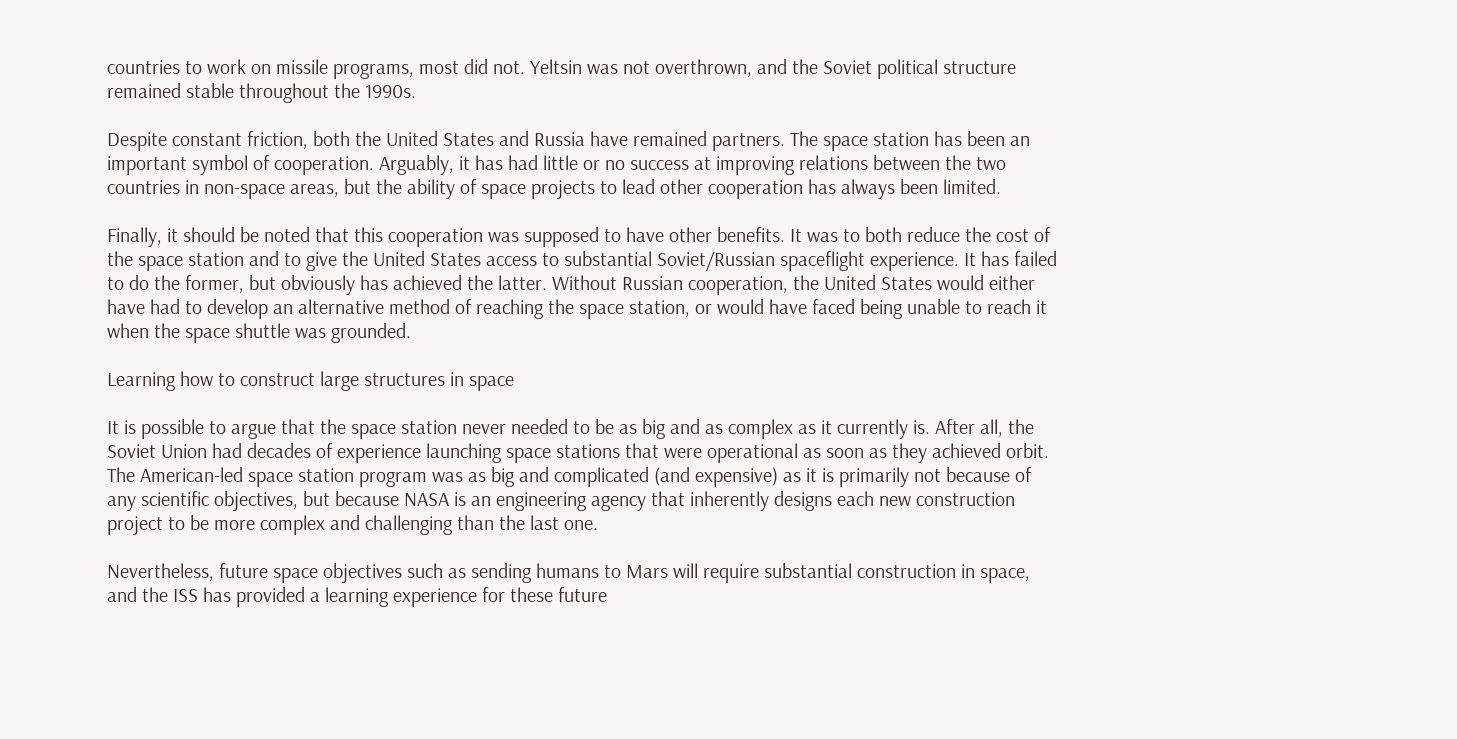countries to work on missile programs, most did not. Yeltsin was not overthrown, and the Soviet political structure remained stable throughout the 1990s.

Despite constant friction, both the United States and Russia have remained partners. The space station has been an important symbol of cooperation. Arguably, it has had little or no success at improving relations between the two countries in non-space areas, but the ability of space projects to lead other cooperation has always been limited.

Finally, it should be noted that this cooperation was supposed to have other benefits. It was to both reduce the cost of the space station and to give the United States access to substantial Soviet/Russian spaceflight experience. It has failed to do the former, but obviously has achieved the latter. Without Russian cooperation, the United States would either have had to develop an alternative method of reaching the space station, or would have faced being unable to reach it when the space shuttle was grounded.

Learning how to construct large structures in space

It is possible to argue that the space station never needed to be as big and as complex as it currently is. After all, the Soviet Union had decades of experience launching space stations that were operational as soon as they achieved orbit. The American-led space station program was as big and complicated (and expensive) as it is primarily not because of any scientific objectives, but because NASA is an engineering agency that inherently designs each new construction project to be more complex and challenging than the last one.

Nevertheless, future space objectives such as sending humans to Mars will require substantial construction in space, and the ISS has provided a learning experience for these future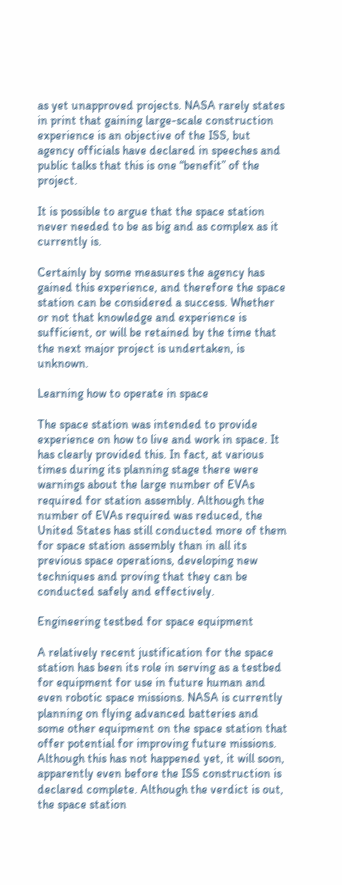as yet unapproved projects. NASA rarely states in print that gaining large-scale construction experience is an objective of the ISS, but agency officials have declared in speeches and public talks that this is one “benefit” of the project.

It is possible to argue that the space station never needed to be as big and as complex as it currently is.

Certainly by some measures the agency has gained this experience, and therefore the space station can be considered a success. Whether or not that knowledge and experience is sufficient, or will be retained by the time that the next major project is undertaken, is unknown.

Learning how to operate in space

The space station was intended to provide experience on how to live and work in space. It has clearly provided this. In fact, at various times during its planning stage there were warnings about the large number of EVAs required for station assembly. Although the number of EVAs required was reduced, the United States has still conducted more of them for space station assembly than in all its previous space operations, developing new techniques and proving that they can be conducted safely and effectively.

Engineering testbed for space equipment

A relatively recent justification for the space station has been its role in serving as a testbed for equipment for use in future human and even robotic space missions. NASA is currently planning on flying advanced batteries and some other equipment on the space station that offer potential for improving future missions. Although this has not happened yet, it will soon, apparently even before the ISS construction is declared complete. Although the verdict is out, the space station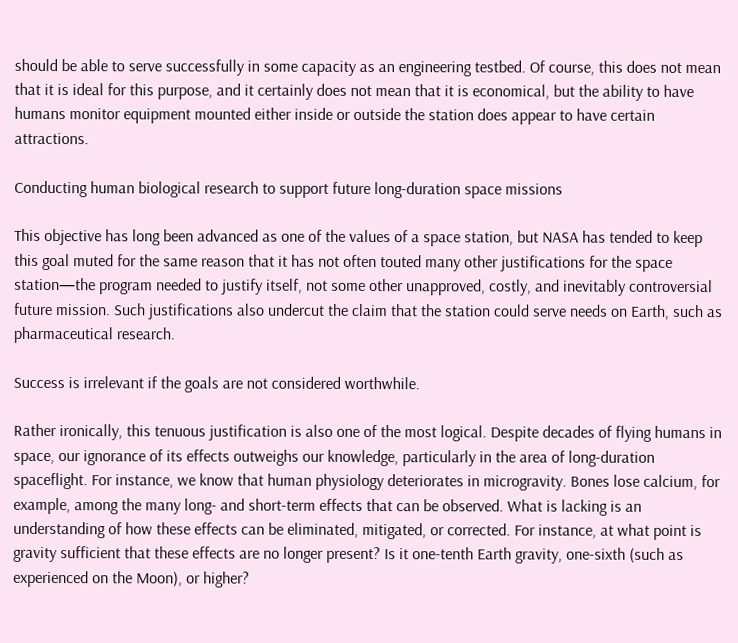should be able to serve successfully in some capacity as an engineering testbed. Of course, this does not mean that it is ideal for this purpose, and it certainly does not mean that it is economical, but the ability to have humans monitor equipment mounted either inside or outside the station does appear to have certain attractions.

Conducting human biological research to support future long-duration space missions

This objective has long been advanced as one of the values of a space station, but NASA has tended to keep this goal muted for the same reason that it has not often touted many other justifications for the space station—the program needed to justify itself, not some other unapproved, costly, and inevitably controversial future mission. Such justifications also undercut the claim that the station could serve needs on Earth, such as pharmaceutical research.

Success is irrelevant if the goals are not considered worthwhile.

Rather ironically, this tenuous justification is also one of the most logical. Despite decades of flying humans in space, our ignorance of its effects outweighs our knowledge, particularly in the area of long-duration spaceflight. For instance, we know that human physiology deteriorates in microgravity. Bones lose calcium, for example, among the many long- and short-term effects that can be observed. What is lacking is an understanding of how these effects can be eliminated, mitigated, or corrected. For instance, at what point is gravity sufficient that these effects are no longer present? Is it one-tenth Earth gravity, one-sixth (such as experienced on the Moon), or higher?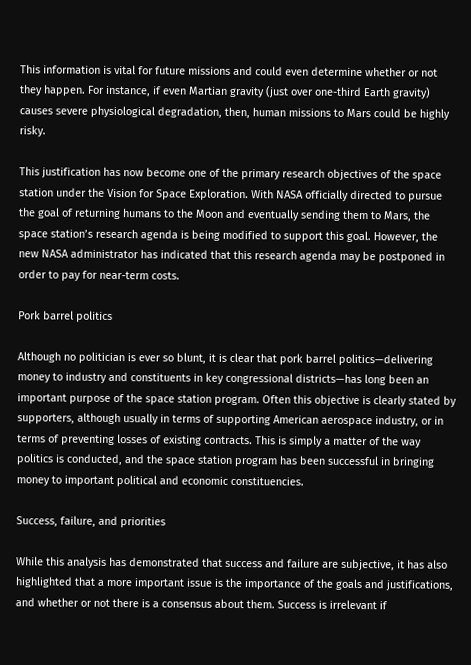This information is vital for future missions and could even determine whether or not they happen. For instance, if even Martian gravity (just over one-third Earth gravity) causes severe physiological degradation, then, human missions to Mars could be highly risky.

This justification has now become one of the primary research objectives of the space station under the Vision for Space Exploration. With NASA officially directed to pursue the goal of returning humans to the Moon and eventually sending them to Mars, the space station’s research agenda is being modified to support this goal. However, the new NASA administrator has indicated that this research agenda may be postponed in order to pay for near-term costs.

Pork barrel politics

Although no politician is ever so blunt, it is clear that pork barrel politics—delivering money to industry and constituents in key congressional districts—has long been an important purpose of the space station program. Often this objective is clearly stated by supporters, although usually in terms of supporting American aerospace industry, or in terms of preventing losses of existing contracts. This is simply a matter of the way politics is conducted, and the space station program has been successful in bringing money to important political and economic constituencies.

Success, failure, and priorities

While this analysis has demonstrated that success and failure are subjective, it has also highlighted that a more important issue is the importance of the goals and justifications, and whether or not there is a consensus about them. Success is irrelevant if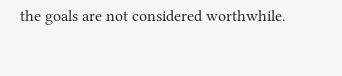the goals are not considered worthwhile.